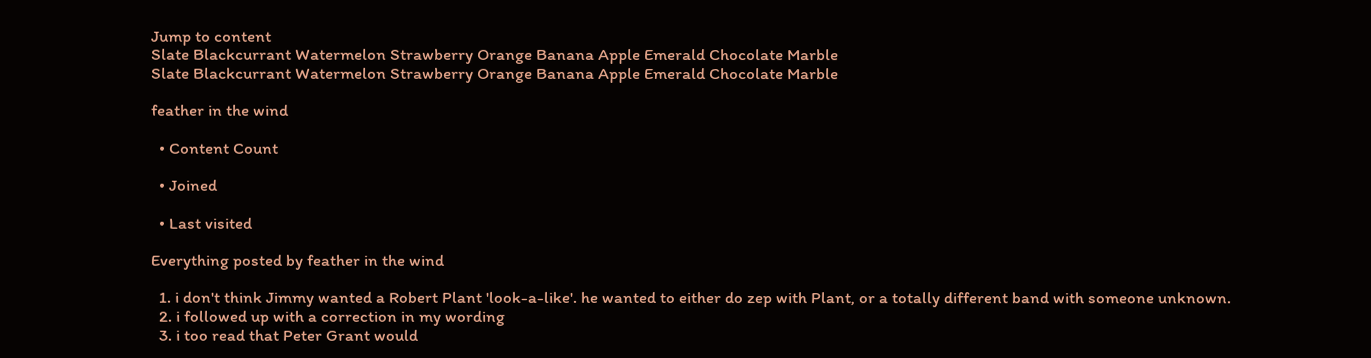Jump to content
Slate Blackcurrant Watermelon Strawberry Orange Banana Apple Emerald Chocolate Marble
Slate Blackcurrant Watermelon Strawberry Orange Banana Apple Emerald Chocolate Marble

feather in the wind

  • Content Count

  • Joined

  • Last visited

Everything posted by feather in the wind

  1. i don't think Jimmy wanted a Robert Plant 'look-a-like'. he wanted to either do zep with Plant, or a totally different band with someone unknown.
  2. i followed up with a correction in my wording
  3. i too read that Peter Grant would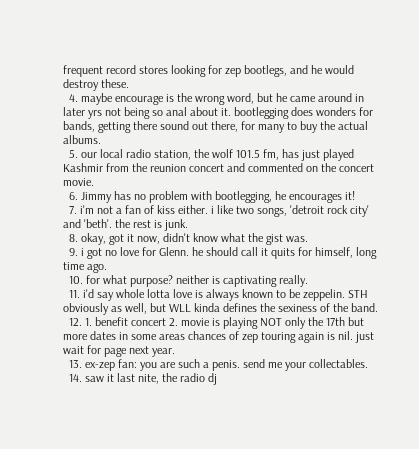frequent record stores looking for zep bootlegs, and he would destroy these.
  4. maybe encourage is the wrong word, but he came around in later yrs not being so anal about it. bootlegging does wonders for bands, getting there sound out there, for many to buy the actual albums.
  5. our local radio station, the wolf 101.5 fm, has just played Kashmir from the reunion concert and commented on the concert movie.
  6. Jimmy has no problem with bootlegging, he encourages it!
  7. i'm not a fan of kiss either. i like two songs, 'detroit rock city' and 'beth'. the rest is junk.
  8. okay, got it now, didn't know what the gist was.
  9. i got no love for Glenn. he should call it quits for himself, long time ago.
  10. for what purpose? neither is captivating really.
  11. i'd say whole lotta love is always known to be zeppelin. STH obviously as well, but WLL kinda defines the sexiness of the band.
  12. 1. benefit concert 2. movie is playing NOT only the 17th but more dates in some areas chances of zep touring again is nil. just wait for page next year.
  13. ex-zep fan: you are such a penis. send me your collectables.
  14. saw it last nite, the radio dj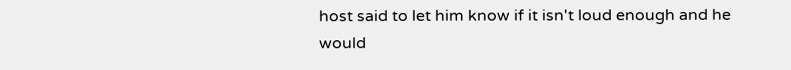host said to let him know if it isn't loud enough and he would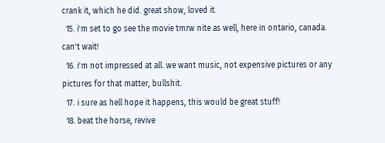crank it, which he did. great show, loved it.
  15. i'm set to go see the movie tmrw nite as well, here in ontario, canada. can't wait!
  16. i'm not impressed at all. we want music, not expensive pictures or any pictures for that matter, bullshit.
  17. i sure as hell hope it happens, this would be great stuff!
  18. beat the horse, revive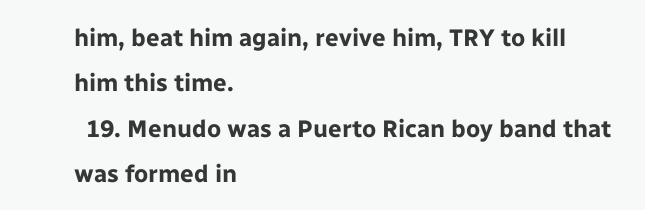him, beat him again, revive him, TRY to kill him this time.
  19. Menudo was a Puerto Rican boy band that was formed in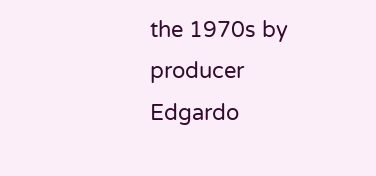the 1970s by producer Edgardo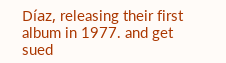Díaz, releasing their first album in 1977. and get sued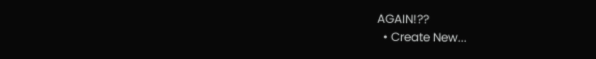AGAIN!??
  • Create New...